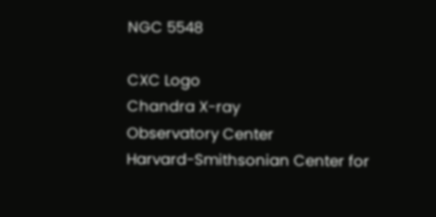NGC 5548

CXC Logo
Chandra X-ray
Observatory Center
Harvard-Smithsonian Center for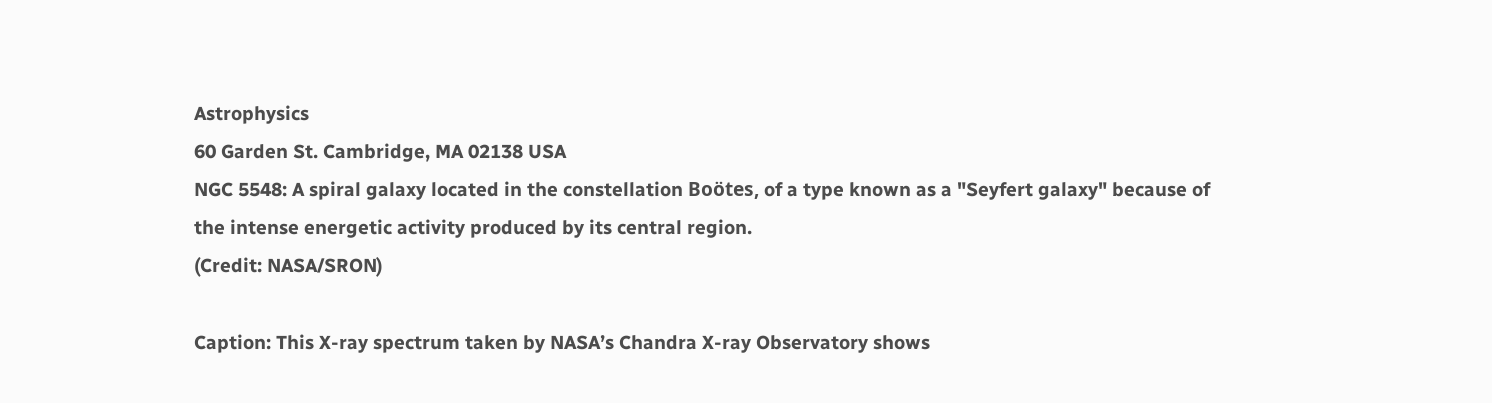Astrophysics
60 Garden St. Cambridge, MA 02138 USA
NGC 5548: A spiral galaxy located in the constellation Boötes, of a type known as a "Seyfert galaxy" because of the intense energetic activity produced by its central region.
(Credit: NASA/SRON)

Caption: This X-ray spectrum taken by NASA’s Chandra X-ray Observatory shows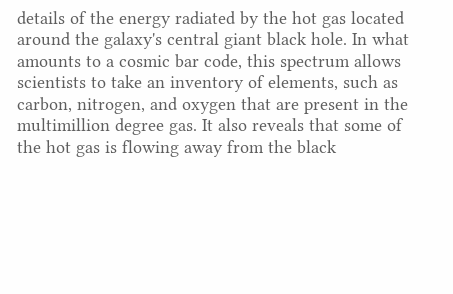details of the energy radiated by the hot gas located around the galaxy's central giant black hole. In what amounts to a cosmic bar code, this spectrum allows scientists to take an inventory of elements, such as carbon, nitrogen, and oxygen that are present in the multimillion degree gas. It also reveals that some of the hot gas is flowing away from the black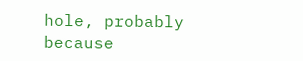hole, probably because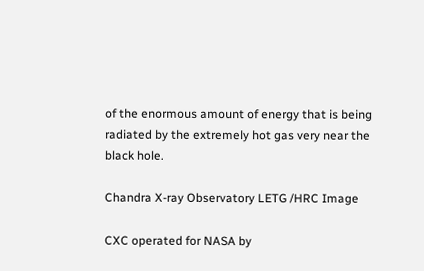of the enormous amount of energy that is being radiated by the extremely hot gas very near the black hole.

Chandra X-ray Observatory LETG /HRC Image

CXC operated for NASA by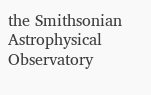the Smithsonian Astrophysical Observatory